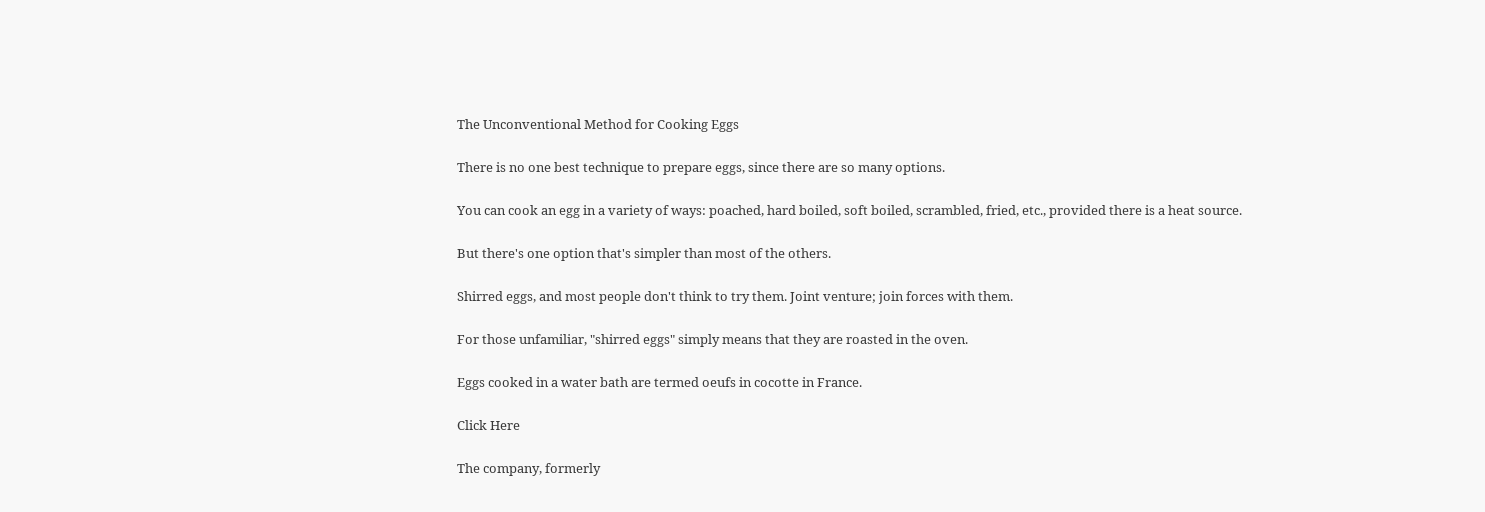The Unconventional Method for Cooking Eggs

There is no one best technique to prepare eggs, since there are so many options.

You can cook an egg in a variety of ways: poached, hard boiled, soft boiled, scrambled, fried, etc., provided there is a heat source.

But there's one option that's simpler than most of the others.

Shirred eggs, and most people don't think to try them. Joint venture; join forces with them.

For those unfamiliar, "shirred eggs" simply means that they are roasted in the oven.

Eggs cooked in a water bath are termed oeufs in cocotte in France.

Click Here

The company, formerly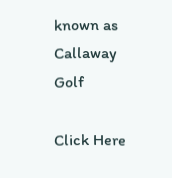known as Callaway Golf

Click Here